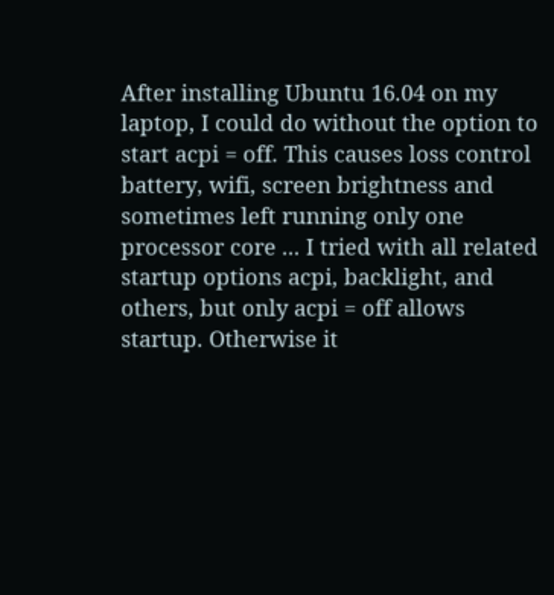After installing Ubuntu 16.04 on my laptop, I could do without the option to start acpi = off. This causes loss control battery, wifi, screen brightness and sometimes left running only one processor core ... I tried with all related startup options acpi, backlight, and others, but only acpi = off allows startup. Otherwise it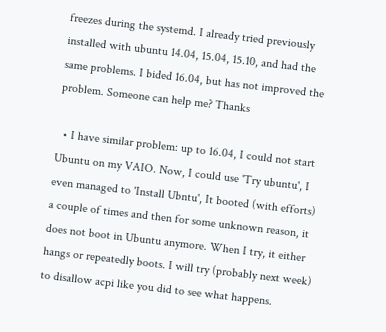freezes during the systemd. I already tried previously installed with ubuntu 14.04, 15.04, 15.10, and had the same problems. I bided 16.04, but has not improved the problem. Someone can help me? Thanks

  • I have similar problem: up to 16.04, I could not start Ubuntu on my VAIO. Now, I could use 'Try ubuntu', I even managed to 'Install Ubntu', It booted (with efforts) a couple of times and then for some unknown reason, it does not boot in Ubuntu anymore. When I try, it either hangs or repeatedly boots. I will try (probably next week) to disallow acpi like you did to see what happens.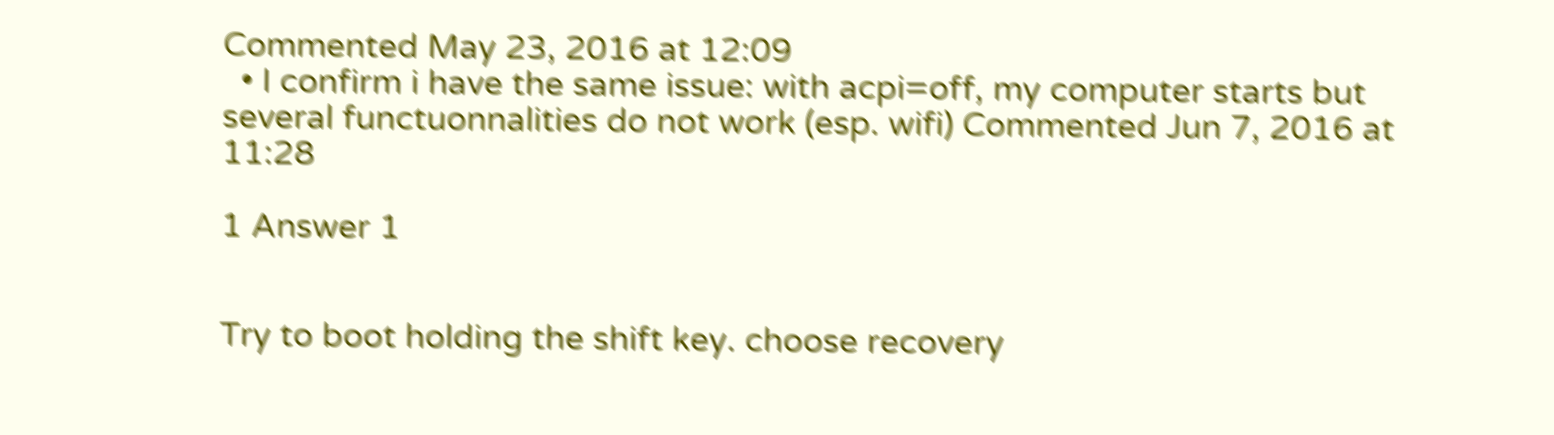Commented May 23, 2016 at 12:09
  • I confirm i have the same issue: with acpi=off, my computer starts but several functuonnalities do not work (esp. wifi) Commented Jun 7, 2016 at 11:28

1 Answer 1


Try to boot holding the shift key. choose recovery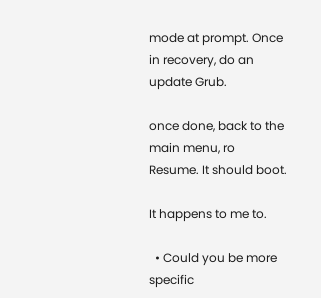mode at prompt. Once in recovery, do an update Grub.

once done, back to the main menu, ro Resume. It should boot.

It happens to me to.

  • Could you be more specific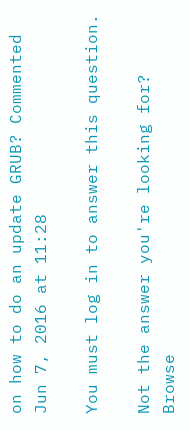on how to do an update GRUB? Commented Jun 7, 2016 at 11:28

You must log in to answer this question.

Not the answer you're looking for? Browse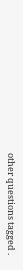other questions tagged .